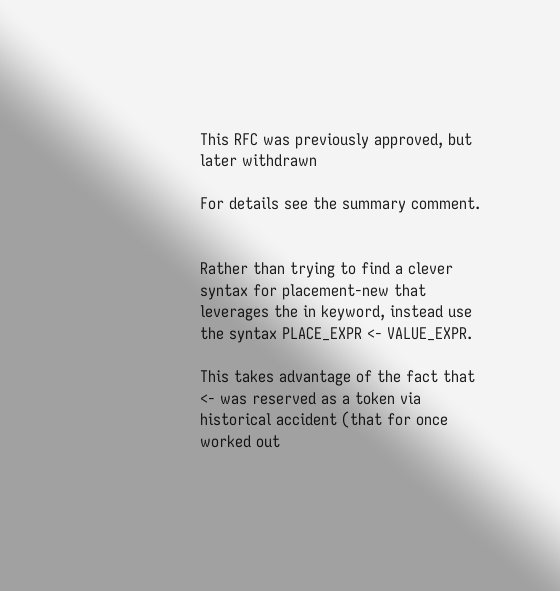This RFC was previously approved, but later withdrawn

For details see the summary comment.


Rather than trying to find a clever syntax for placement-new that leverages the in keyword, instead use the syntax PLACE_EXPR <- VALUE_EXPR.

This takes advantage of the fact that <- was reserved as a token via historical accident (that for once worked out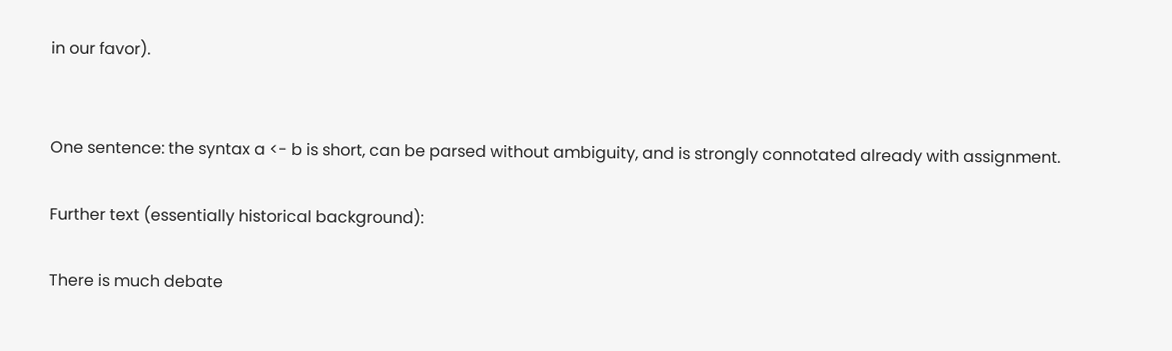in our favor).


One sentence: the syntax a <- b is short, can be parsed without ambiguity, and is strongly connotated already with assignment.

Further text (essentially historical background):

There is much debate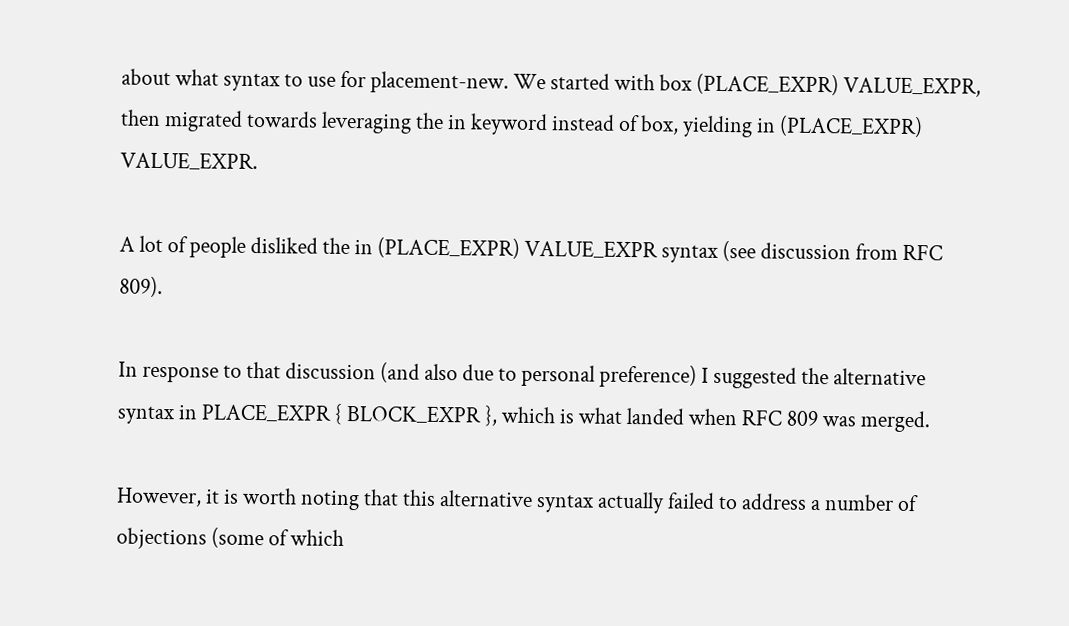about what syntax to use for placement-new. We started with box (PLACE_EXPR) VALUE_EXPR, then migrated towards leveraging the in keyword instead of box, yielding in (PLACE_EXPR) VALUE_EXPR.

A lot of people disliked the in (PLACE_EXPR) VALUE_EXPR syntax (see discussion from RFC 809).

In response to that discussion (and also due to personal preference) I suggested the alternative syntax in PLACE_EXPR { BLOCK_EXPR }, which is what landed when RFC 809 was merged.

However, it is worth noting that this alternative syntax actually failed to address a number of objections (some of which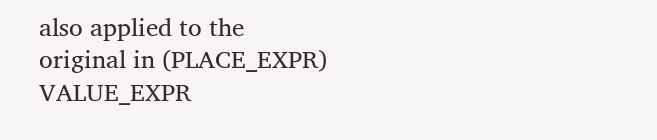also applied to the original in (PLACE_EXPR) VALUE_EXPR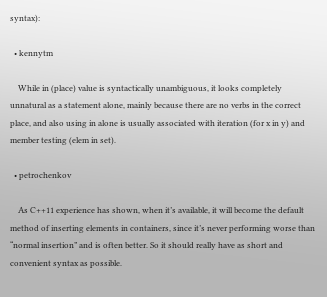syntax):

  • kennytm

    While in (place) value is syntactically unambiguous, it looks completely unnatural as a statement alone, mainly because there are no verbs in the correct place, and also using in alone is usually associated with iteration (for x in y) and member testing (elem in set).

  • petrochenkov

    As C++11 experience has shown, when it’s available, it will become the default method of inserting elements in containers, since it’s never performing worse than “normal insertion” and is often better. So it should really have as short and convenient syntax as possible.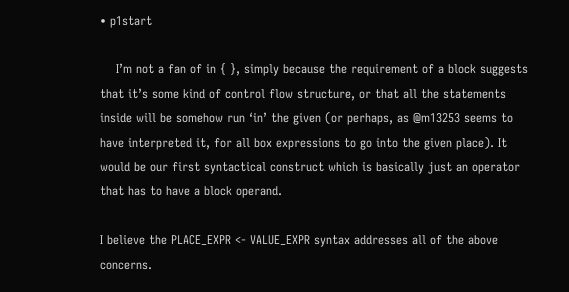• p1start

    I’m not a fan of in { }, simply because the requirement of a block suggests that it’s some kind of control flow structure, or that all the statements inside will be somehow run ‘in’ the given (or perhaps, as @m13253 seems to have interpreted it, for all box expressions to go into the given place). It would be our first syntactical construct which is basically just an operator that has to have a block operand.

I believe the PLACE_EXPR <- VALUE_EXPR syntax addresses all of the above concerns.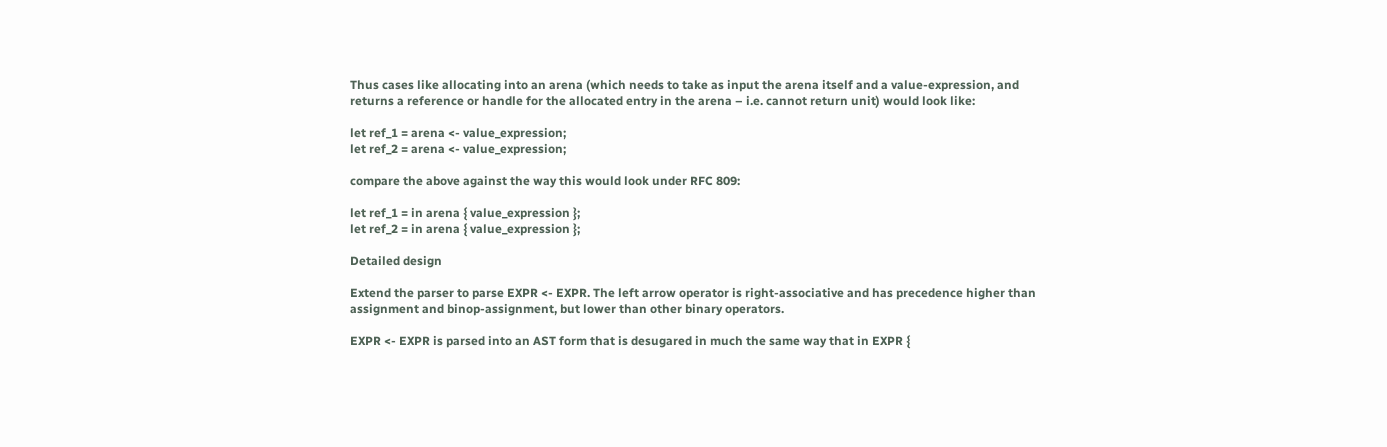Thus cases like allocating into an arena (which needs to take as input the arena itself and a value-expression, and returns a reference or handle for the allocated entry in the arena – i.e. cannot return unit) would look like:

let ref_1 = arena <- value_expression;
let ref_2 = arena <- value_expression;

compare the above against the way this would look under RFC 809:

let ref_1 = in arena { value_expression };
let ref_2 = in arena { value_expression };

Detailed design

Extend the parser to parse EXPR <- EXPR. The left arrow operator is right-associative and has precedence higher than assignment and binop-assignment, but lower than other binary operators.

EXPR <- EXPR is parsed into an AST form that is desugared in much the same way that in EXPR {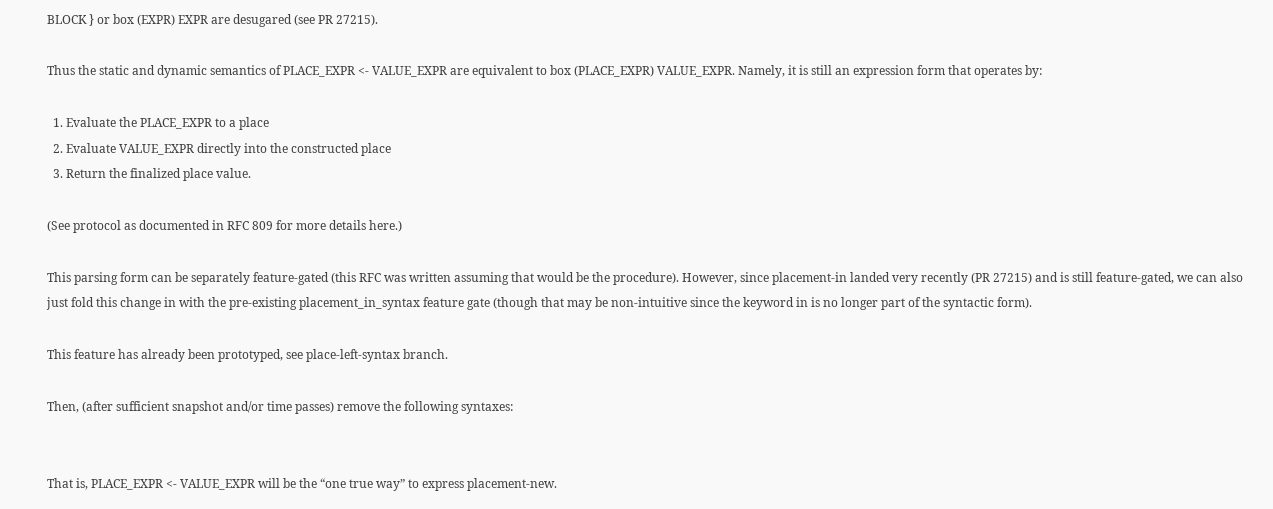BLOCK } or box (EXPR) EXPR are desugared (see PR 27215).

Thus the static and dynamic semantics of PLACE_EXPR <- VALUE_EXPR are equivalent to box (PLACE_EXPR) VALUE_EXPR. Namely, it is still an expression form that operates by:

  1. Evaluate the PLACE_EXPR to a place
  2. Evaluate VALUE_EXPR directly into the constructed place
  3. Return the finalized place value.

(See protocol as documented in RFC 809 for more details here.)

This parsing form can be separately feature-gated (this RFC was written assuming that would be the procedure). However, since placement-in landed very recently (PR 27215) and is still feature-gated, we can also just fold this change in with the pre-existing placement_in_syntax feature gate (though that may be non-intuitive since the keyword in is no longer part of the syntactic form).

This feature has already been prototyped, see place-left-syntax branch.

Then, (after sufficient snapshot and/or time passes) remove the following syntaxes:


That is, PLACE_EXPR <- VALUE_EXPR will be the “one true way” to express placement-new.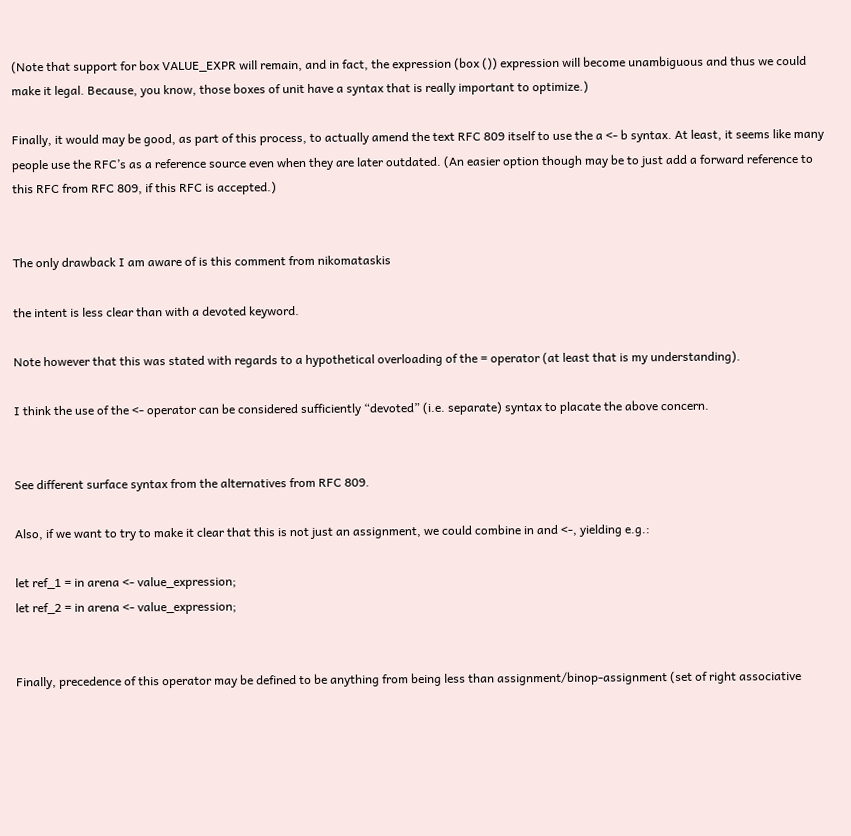(Note that support for box VALUE_EXPR will remain, and in fact, the expression (box ()) expression will become unambiguous and thus we could make it legal. Because, you know, those boxes of unit have a syntax that is really important to optimize.)

Finally, it would may be good, as part of this process, to actually amend the text RFC 809 itself to use the a <- b syntax. At least, it seems like many people use the RFC’s as a reference source even when they are later outdated. (An easier option though may be to just add a forward reference to this RFC from RFC 809, if this RFC is accepted.)


The only drawback I am aware of is this comment from nikomataskis

the intent is less clear than with a devoted keyword.

Note however that this was stated with regards to a hypothetical overloading of the = operator (at least that is my understanding).

I think the use of the <- operator can be considered sufficiently “devoted” (i.e. separate) syntax to placate the above concern.


See different surface syntax from the alternatives from RFC 809.

Also, if we want to try to make it clear that this is not just an assignment, we could combine in and <-, yielding e.g.:

let ref_1 = in arena <- value_expression;
let ref_2 = in arena <- value_expression;


Finally, precedence of this operator may be defined to be anything from being less than assignment/binop-assignment (set of right associative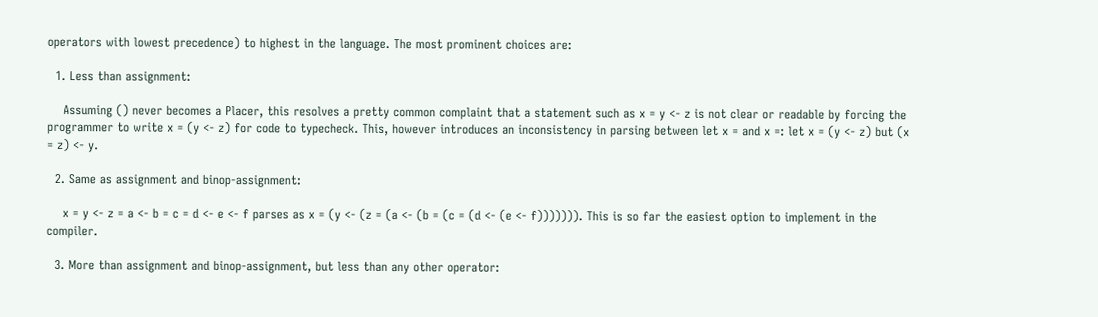operators with lowest precedence) to highest in the language. The most prominent choices are:

  1. Less than assignment:

    Assuming () never becomes a Placer, this resolves a pretty common complaint that a statement such as x = y <- z is not clear or readable by forcing the programmer to write x = (y <- z) for code to typecheck. This, however introduces an inconsistency in parsing between let x = and x =: let x = (y <- z) but (x = z) <- y.

  2. Same as assignment and binop-assignment:

    x = y <- z = a <- b = c = d <- e <- f parses as x = (y <- (z = (a <- (b = (c = (d <- (e <- f))))))). This is so far the easiest option to implement in the compiler.

  3. More than assignment and binop-assignment, but less than any other operator: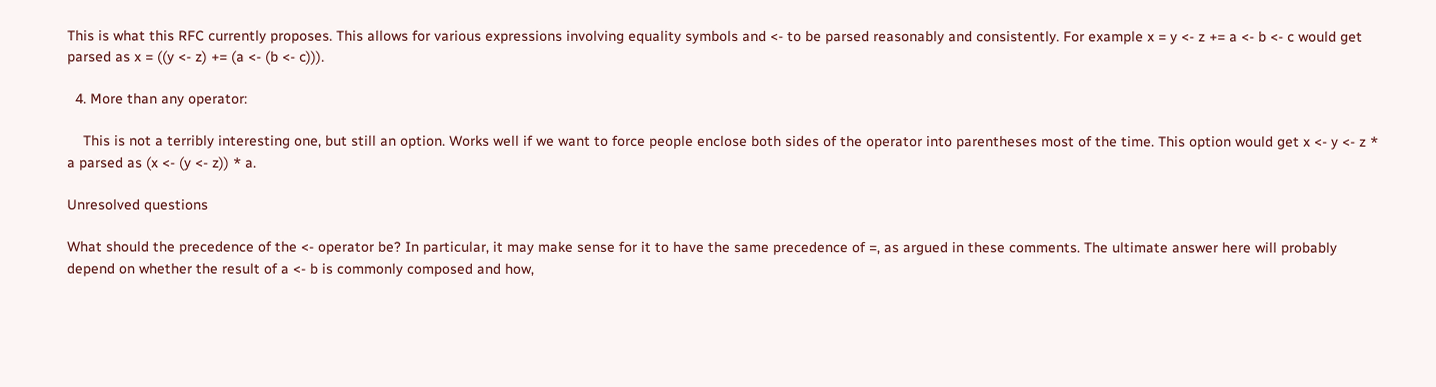This is what this RFC currently proposes. This allows for various expressions involving equality symbols and <- to be parsed reasonably and consistently. For example x = y <- z += a <- b <- c would get parsed as x = ((y <- z) += (a <- (b <- c))).

  4. More than any operator:

    This is not a terribly interesting one, but still an option. Works well if we want to force people enclose both sides of the operator into parentheses most of the time. This option would get x <- y <- z * a parsed as (x <- (y <- z)) * a.

Unresolved questions

What should the precedence of the <- operator be? In particular, it may make sense for it to have the same precedence of =, as argued in these comments. The ultimate answer here will probably depend on whether the result of a <- b is commonly composed and how,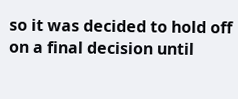so it was decided to hold off on a final decision until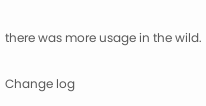there was more usage in the wild.

Change log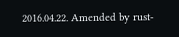2016.04.22. Amended by rust-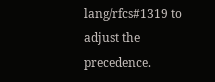lang/rfcs#1319 to adjust the precedence.